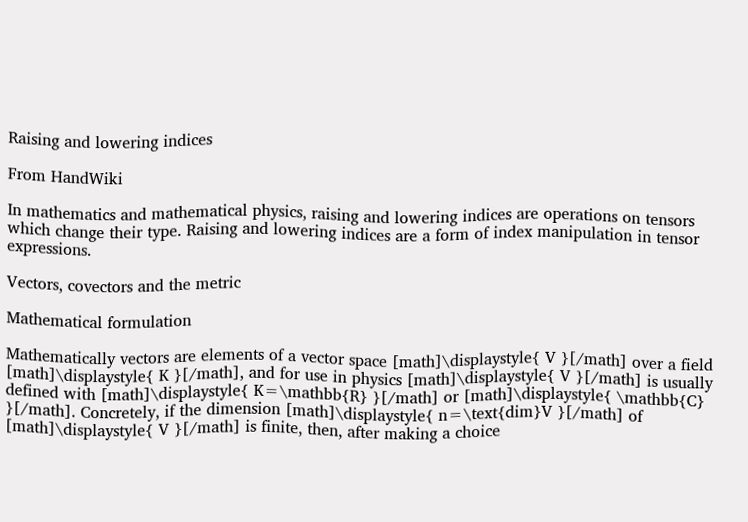Raising and lowering indices

From HandWiki

In mathematics and mathematical physics, raising and lowering indices are operations on tensors which change their type. Raising and lowering indices are a form of index manipulation in tensor expressions.

Vectors, covectors and the metric

Mathematical formulation

Mathematically vectors are elements of a vector space [math]\displaystyle{ V }[/math] over a field [math]\displaystyle{ K }[/math], and for use in physics [math]\displaystyle{ V }[/math] is usually defined with [math]\displaystyle{ K=\mathbb{R} }[/math] or [math]\displaystyle{ \mathbb{C} }[/math]. Concretely, if the dimension [math]\displaystyle{ n=\text{dim}V }[/math] of [math]\displaystyle{ V }[/math] is finite, then, after making a choice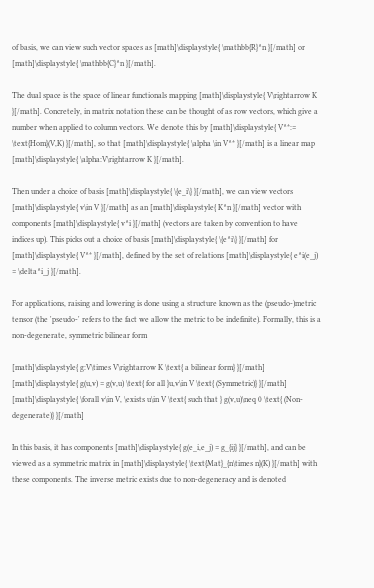of basis, we can view such vector spaces as [math]\displaystyle{ \mathbb{R}^n }[/math] or [math]\displaystyle{ \mathbb{C}^n }[/math].

The dual space is the space of linear functionals mapping [math]\displaystyle{ V\rightarrow K }[/math]. Concretely, in matrix notation these can be thought of as row vectors, which give a number when applied to column vectors. We denote this by [math]\displaystyle{ V^*:= \text{Hom}(V,K) }[/math], so that [math]\displaystyle{ \alpha \in V^* }[/math] is a linear map [math]\displaystyle{ \alpha:V\rightarrow K }[/math].

Then under a choice of basis [math]\displaystyle{ \{e_i\} }[/math], we can view vectors [math]\displaystyle{ v\in V }[/math] as an [math]\displaystyle{ K^n }[/math] vector with components [math]\displaystyle{ v^i }[/math] (vectors are taken by convention to have indices up). This picks out a choice of basis [math]\displaystyle{ \{e^i\} }[/math] for [math]\displaystyle{ V^* }[/math], defined by the set of relations [math]\displaystyle{ e^i(e_j) = \delta^i_j }[/math].

For applications, raising and lowering is done using a structure known as the (pseudo-)metric tensor (the 'pseudo-' refers to the fact we allow the metric to be indefinite). Formally, this is a non-degenerate, symmetric bilinear form

[math]\displaystyle{ g:V\times V\rightarrow K \text{ a bilinear form} }[/math]
[math]\displaystyle{ g(u,v) = g(v,u) \text{ for all }u,v\in V \text{ (Symmetric)} }[/math]
[math]\displaystyle{ \forall v\in V, \exists u\in V \text{ such that } g(v,u)\neq 0 \text{ (Non-degenerate)} }[/math]

In this basis, it has components [math]\displaystyle{ g(e_i,e_j) = g_{ij} }[/math], and can be viewed as a symmetric matrix in [math]\displaystyle{ \text{Mat}_{n\times n}(K) }[/math] with these components. The inverse metric exists due to non-degeneracy and is denoted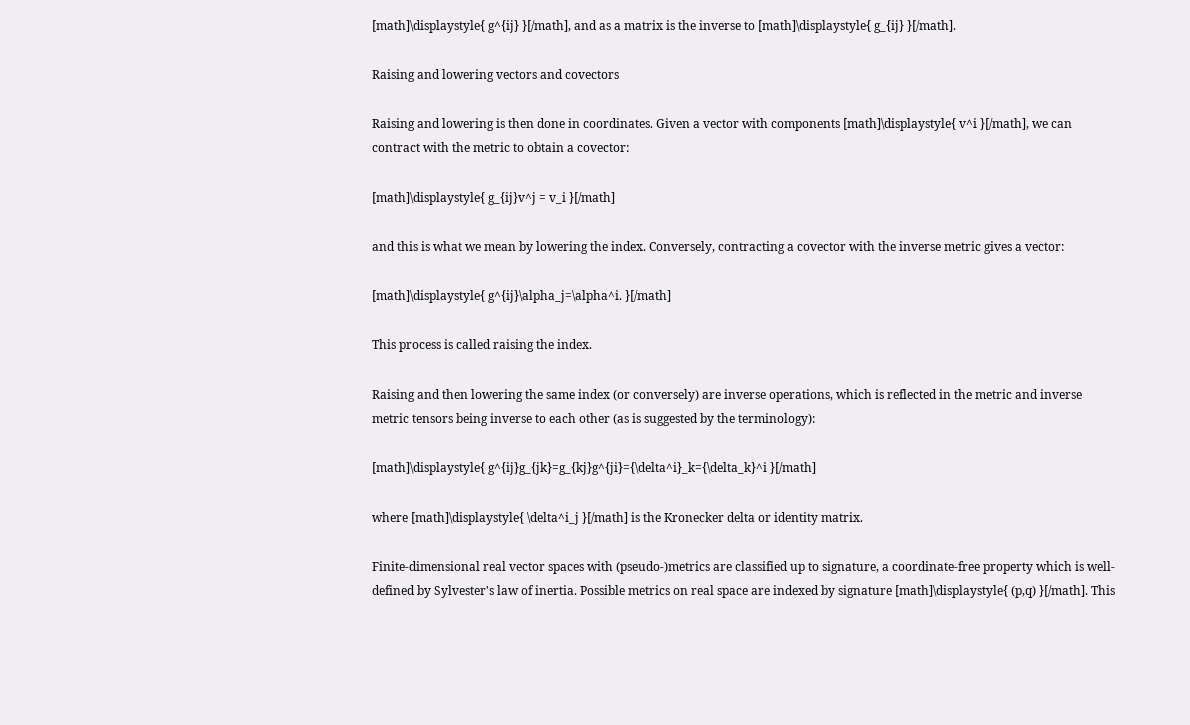[math]\displaystyle{ g^{ij} }[/math], and as a matrix is the inverse to [math]\displaystyle{ g_{ij} }[/math].

Raising and lowering vectors and covectors

Raising and lowering is then done in coordinates. Given a vector with components [math]\displaystyle{ v^i }[/math], we can contract with the metric to obtain a covector:

[math]\displaystyle{ g_{ij}v^j = v_i }[/math]

and this is what we mean by lowering the index. Conversely, contracting a covector with the inverse metric gives a vector:

[math]\displaystyle{ g^{ij}\alpha_j=\alpha^i. }[/math]

This process is called raising the index.

Raising and then lowering the same index (or conversely) are inverse operations, which is reflected in the metric and inverse metric tensors being inverse to each other (as is suggested by the terminology):

[math]\displaystyle{ g^{ij}g_{jk}=g_{kj}g^{ji}={\delta^i}_k={\delta_k}^i }[/math]

where [math]\displaystyle{ \delta^i_j }[/math] is the Kronecker delta or identity matrix.

Finite-dimensional real vector spaces with (pseudo-)metrics are classified up to signature, a coordinate-free property which is well-defined by Sylvester's law of inertia. Possible metrics on real space are indexed by signature [math]\displaystyle{ (p,q) }[/math]. This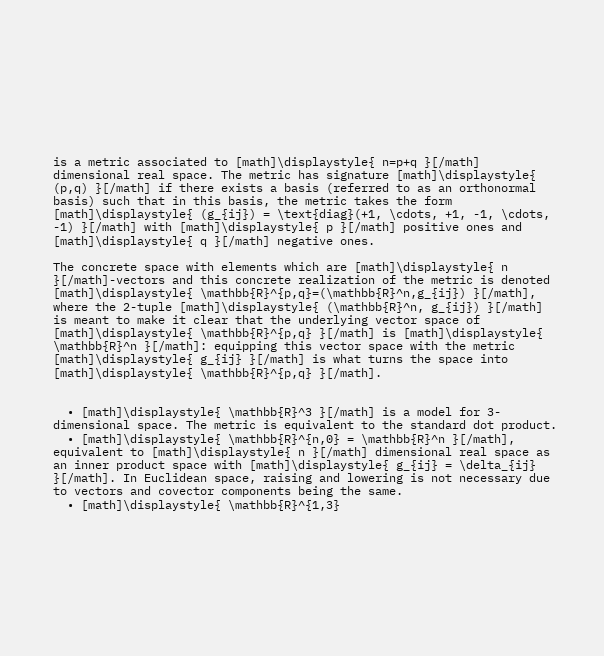is a metric associated to [math]\displaystyle{ n=p+q }[/math] dimensional real space. The metric has signature [math]\displaystyle{ (p,q) }[/math] if there exists a basis (referred to as an orthonormal basis) such that in this basis, the metric takes the form [math]\displaystyle{ (g_{ij}) = \text{diag}(+1, \cdots, +1, -1, \cdots, -1) }[/math] with [math]\displaystyle{ p }[/math] positive ones and [math]\displaystyle{ q }[/math] negative ones.

The concrete space with elements which are [math]\displaystyle{ n }[/math]-vectors and this concrete realization of the metric is denoted [math]\displaystyle{ \mathbb{R}^{p,q}=(\mathbb{R}^n,g_{ij}) }[/math], where the 2-tuple [math]\displaystyle{ (\mathbb{R}^n, g_{ij}) }[/math] is meant to make it clear that the underlying vector space of [math]\displaystyle{ \mathbb{R}^{p,q} }[/math] is [math]\displaystyle{ \mathbb{R}^n }[/math]: equipping this vector space with the metric [math]\displaystyle{ g_{ij} }[/math] is what turns the space into [math]\displaystyle{ \mathbb{R}^{p,q} }[/math].


  • [math]\displaystyle{ \mathbb{R}^3 }[/math] is a model for 3-dimensional space. The metric is equivalent to the standard dot product.
  • [math]\displaystyle{ \mathbb{R}^{n,0} = \mathbb{R}^n }[/math], equivalent to [math]\displaystyle{ n }[/math] dimensional real space as an inner product space with [math]\displaystyle{ g_{ij} = \delta_{ij} }[/math]. In Euclidean space, raising and lowering is not necessary due to vectors and covector components being the same.
  • [math]\displaystyle{ \mathbb{R}^{1,3}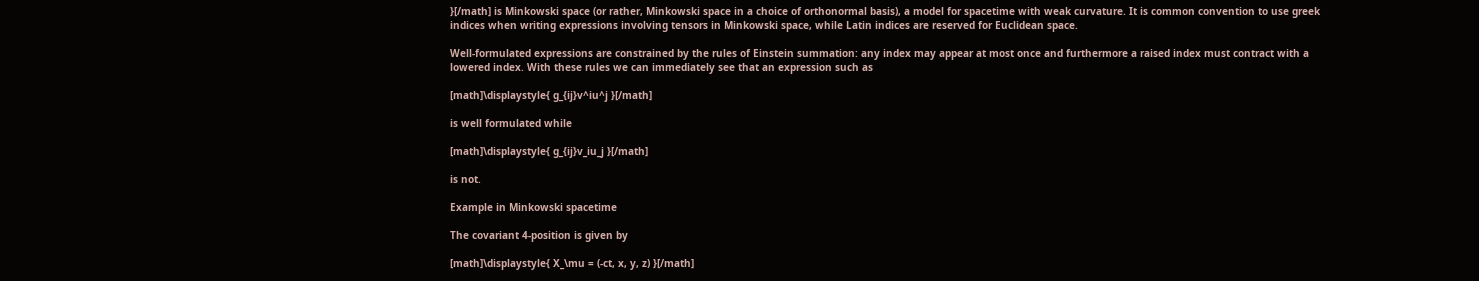}[/math] is Minkowski space (or rather, Minkowski space in a choice of orthonormal basis), a model for spacetime with weak curvature. It is common convention to use greek indices when writing expressions involving tensors in Minkowski space, while Latin indices are reserved for Euclidean space.

Well-formulated expressions are constrained by the rules of Einstein summation: any index may appear at most once and furthermore a raised index must contract with a lowered index. With these rules we can immediately see that an expression such as

[math]\displaystyle{ g_{ij}v^iu^j }[/math]

is well formulated while

[math]\displaystyle{ g_{ij}v_iu_j }[/math]

is not.

Example in Minkowski spacetime

The covariant 4-position is given by

[math]\displaystyle{ X_\mu = (-ct, x, y, z) }[/math]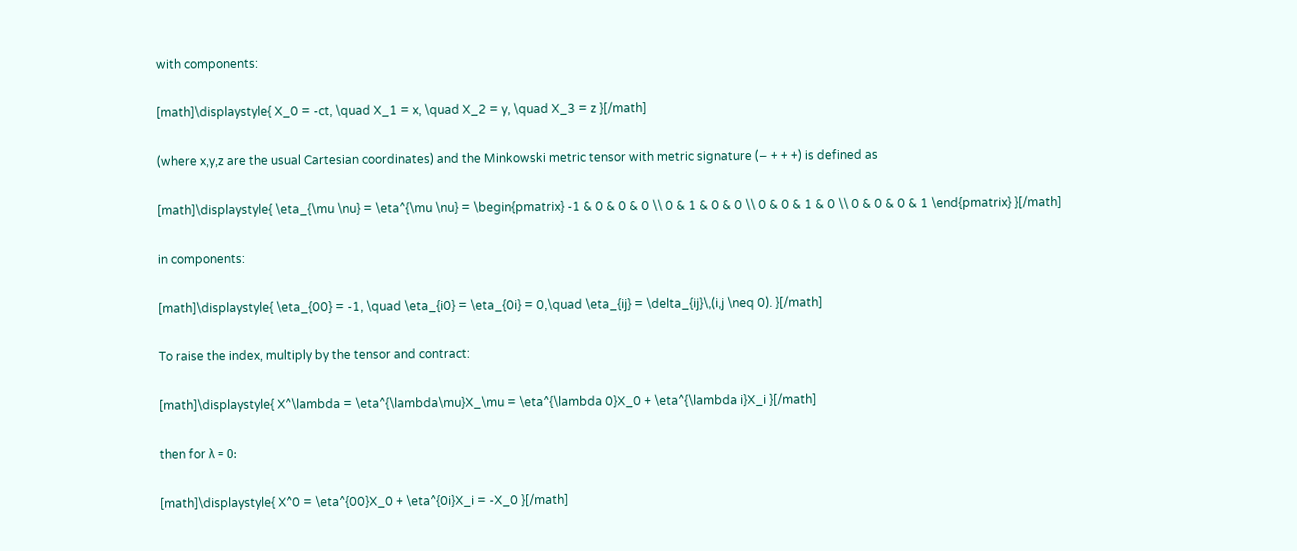with components:

[math]\displaystyle{ X_0 = -ct, \quad X_1 = x, \quad X_2 = y, \quad X_3 = z }[/math]

(where x,y,z are the usual Cartesian coordinates) and the Minkowski metric tensor with metric signature (− + + +) is defined as

[math]\displaystyle{ \eta_{\mu \nu} = \eta^{\mu \nu} = \begin{pmatrix} -1 & 0 & 0 & 0 \\ 0 & 1 & 0 & 0 \\ 0 & 0 & 1 & 0 \\ 0 & 0 & 0 & 1 \end{pmatrix} }[/math]

in components:

[math]\displaystyle{ \eta_{00} = -1, \quad \eta_{i0} = \eta_{0i} = 0,\quad \eta_{ij} = \delta_{ij}\,(i,j \neq 0). }[/math]

To raise the index, multiply by the tensor and contract:

[math]\displaystyle{ X^\lambda = \eta^{\lambda\mu}X_\mu = \eta^{\lambda 0}X_0 + \eta^{\lambda i}X_i }[/math]

then for λ = 0:

[math]\displaystyle{ X^0 = \eta^{00}X_0 + \eta^{0i}X_i = -X_0 }[/math]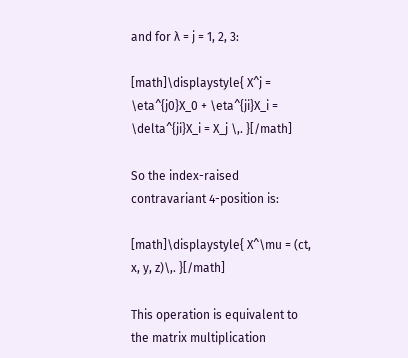and for λ = j = 1, 2, 3:

[math]\displaystyle{ X^j = \eta^{j0}X_0 + \eta^{ji}X_i = \delta^{ji}X_i = X_j \,. }[/math]

So the index-raised contravariant 4-position is:

[math]\displaystyle{ X^\mu = (ct, x, y, z)\,. }[/math]

This operation is equivalent to the matrix multiplication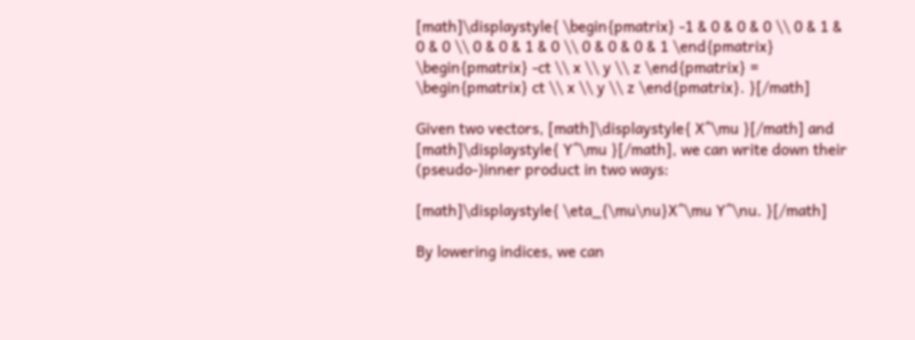[math]\displaystyle{ \begin{pmatrix} -1 & 0 & 0 & 0 \\ 0 & 1 & 0 & 0 \\ 0 & 0 & 1 & 0 \\ 0 & 0 & 0 & 1 \end{pmatrix} \begin{pmatrix} -ct \\ x \\ y \\ z \end{pmatrix} = \begin{pmatrix} ct \\ x \\ y \\ z \end{pmatrix}. }[/math]

Given two vectors, [math]\displaystyle{ X^\mu }[/math] and [math]\displaystyle{ Y^\mu }[/math], we can write down their (pseudo-)inner product in two ways:

[math]\displaystyle{ \eta_{\mu\nu}X^\mu Y^\nu. }[/math]

By lowering indices, we can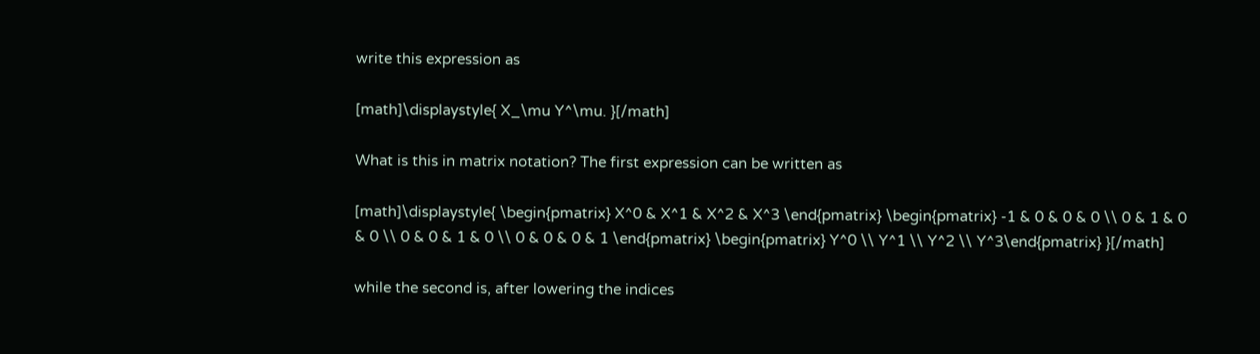write this expression as

[math]\displaystyle{ X_\mu Y^\mu. }[/math]

What is this in matrix notation? The first expression can be written as

[math]\displaystyle{ \begin{pmatrix} X^0 & X^1 & X^2 & X^3 \end{pmatrix} \begin{pmatrix} -1 & 0 & 0 & 0 \\ 0 & 1 & 0 & 0 \\ 0 & 0 & 1 & 0 \\ 0 & 0 & 0 & 1 \end{pmatrix} \begin{pmatrix} Y^0 \\ Y^1 \\ Y^2 \\ Y^3\end{pmatrix} }[/math]

while the second is, after lowering the indices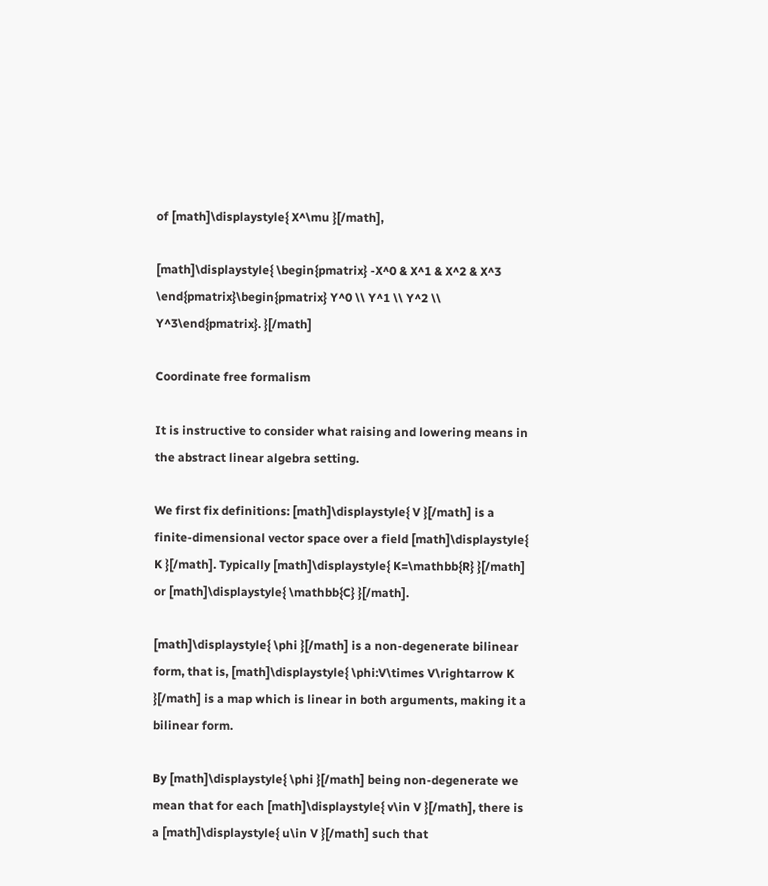of [math]\displaystyle{ X^\mu }[/math],

[math]\displaystyle{ \begin{pmatrix} -X^0 & X^1 & X^2 & X^3 \end{pmatrix}\begin{pmatrix} Y^0 \\ Y^1 \\ Y^2 \\ Y^3\end{pmatrix}. }[/math]

Coordinate free formalism

It is instructive to consider what raising and lowering means in the abstract linear algebra setting.

We first fix definitions: [math]\displaystyle{ V }[/math] is a finite-dimensional vector space over a field [math]\displaystyle{ K }[/math]. Typically [math]\displaystyle{ K=\mathbb{R} }[/math] or [math]\displaystyle{ \mathbb{C} }[/math].

[math]\displaystyle{ \phi }[/math] is a non-degenerate bilinear form, that is, [math]\displaystyle{ \phi:V\times V\rightarrow K }[/math] is a map which is linear in both arguments, making it a bilinear form.

By [math]\displaystyle{ \phi }[/math] being non-degenerate we mean that for each [math]\displaystyle{ v\in V }[/math], there is a [math]\displaystyle{ u\in V }[/math] such that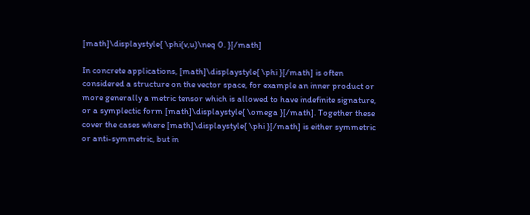[math]\displaystyle{ \phi(v,u)\neq 0. }[/math]

In concrete applications, [math]\displaystyle{ \phi }[/math] is often considered a structure on the vector space, for example an inner product or more generally a metric tensor which is allowed to have indefinite signature, or a symplectic form [math]\displaystyle{ \omega }[/math]. Together these cover the cases where [math]\displaystyle{ \phi }[/math] is either symmetric or anti-symmetric, but in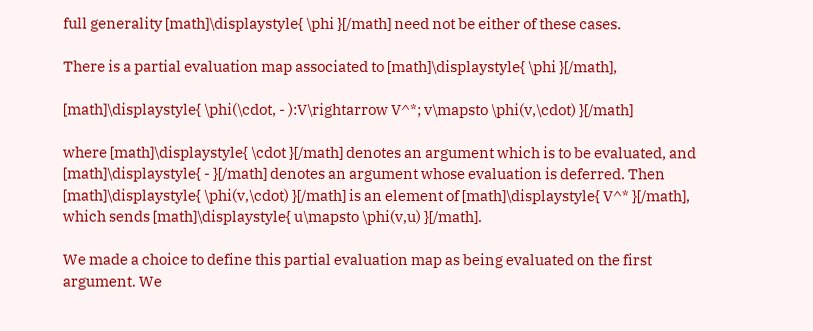full generality [math]\displaystyle{ \phi }[/math] need not be either of these cases.

There is a partial evaluation map associated to [math]\displaystyle{ \phi }[/math],

[math]\displaystyle{ \phi(\cdot, - ):V\rightarrow V^*; v\mapsto \phi(v,\cdot) }[/math]

where [math]\displaystyle{ \cdot }[/math] denotes an argument which is to be evaluated, and [math]\displaystyle{ - }[/math] denotes an argument whose evaluation is deferred. Then [math]\displaystyle{ \phi(v,\cdot) }[/math] is an element of [math]\displaystyle{ V^* }[/math], which sends [math]\displaystyle{ u\mapsto \phi(v,u) }[/math].

We made a choice to define this partial evaluation map as being evaluated on the first argument. We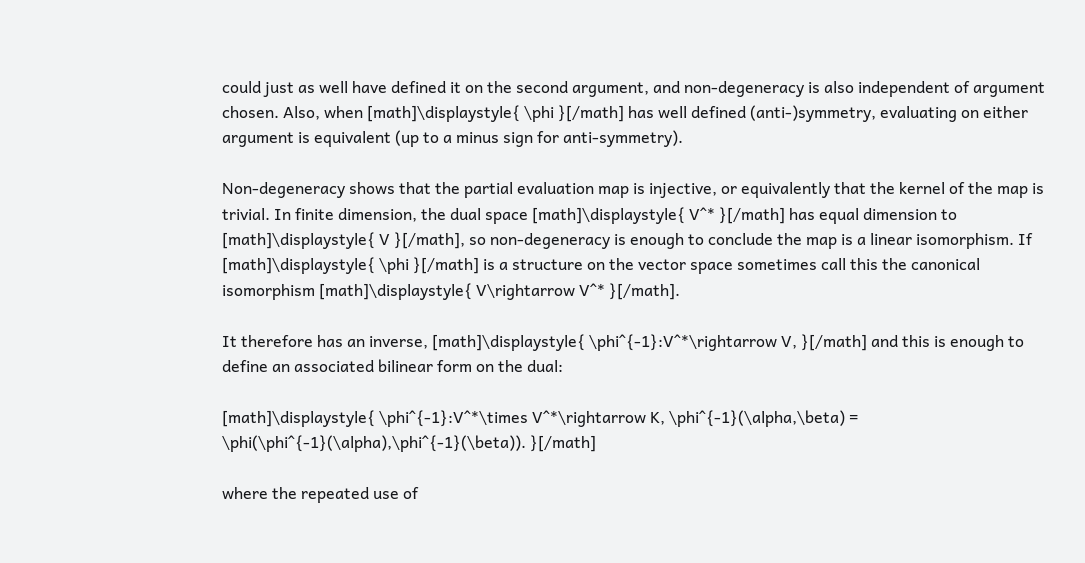could just as well have defined it on the second argument, and non-degeneracy is also independent of argument chosen. Also, when [math]\displaystyle{ \phi }[/math] has well defined (anti-)symmetry, evaluating on either argument is equivalent (up to a minus sign for anti-symmetry).

Non-degeneracy shows that the partial evaluation map is injective, or equivalently that the kernel of the map is trivial. In finite dimension, the dual space [math]\displaystyle{ V^* }[/math] has equal dimension to [math]\displaystyle{ V }[/math], so non-degeneracy is enough to conclude the map is a linear isomorphism. If [math]\displaystyle{ \phi }[/math] is a structure on the vector space sometimes call this the canonical isomorphism [math]\displaystyle{ V\rightarrow V^* }[/math].

It therefore has an inverse, [math]\displaystyle{ \phi^{-1}:V^*\rightarrow V, }[/math] and this is enough to define an associated bilinear form on the dual:

[math]\displaystyle{ \phi^{-1}:V^*\times V^*\rightarrow K, \phi^{-1}(\alpha,\beta) = \phi(\phi^{-1}(\alpha),\phi^{-1}(\beta)). }[/math]

where the repeated use of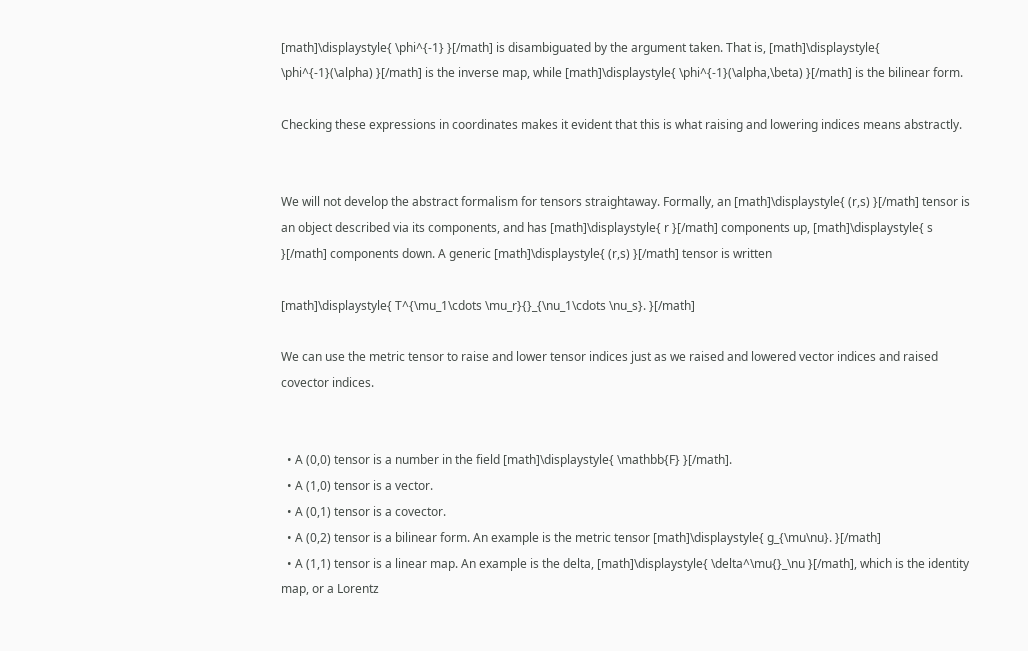[math]\displaystyle{ \phi^{-1} }[/math] is disambiguated by the argument taken. That is, [math]\displaystyle{ \phi^{-1}(\alpha) }[/math] is the inverse map, while [math]\displaystyle{ \phi^{-1}(\alpha,\beta) }[/math] is the bilinear form.

Checking these expressions in coordinates makes it evident that this is what raising and lowering indices means abstractly.


We will not develop the abstract formalism for tensors straightaway. Formally, an [math]\displaystyle{ (r,s) }[/math] tensor is an object described via its components, and has [math]\displaystyle{ r }[/math] components up, [math]\displaystyle{ s }[/math] components down. A generic [math]\displaystyle{ (r,s) }[/math] tensor is written

[math]\displaystyle{ T^{\mu_1\cdots \mu_r}{}_{\nu_1\cdots \nu_s}. }[/math]

We can use the metric tensor to raise and lower tensor indices just as we raised and lowered vector indices and raised covector indices.


  • A (0,0) tensor is a number in the field [math]\displaystyle{ \mathbb{F} }[/math].
  • A (1,0) tensor is a vector.
  • A (0,1) tensor is a covector.
  • A (0,2) tensor is a bilinear form. An example is the metric tensor [math]\displaystyle{ g_{\mu\nu}. }[/math]
  • A (1,1) tensor is a linear map. An example is the delta, [math]\displaystyle{ \delta^\mu{}_\nu }[/math], which is the identity map, or a Lorentz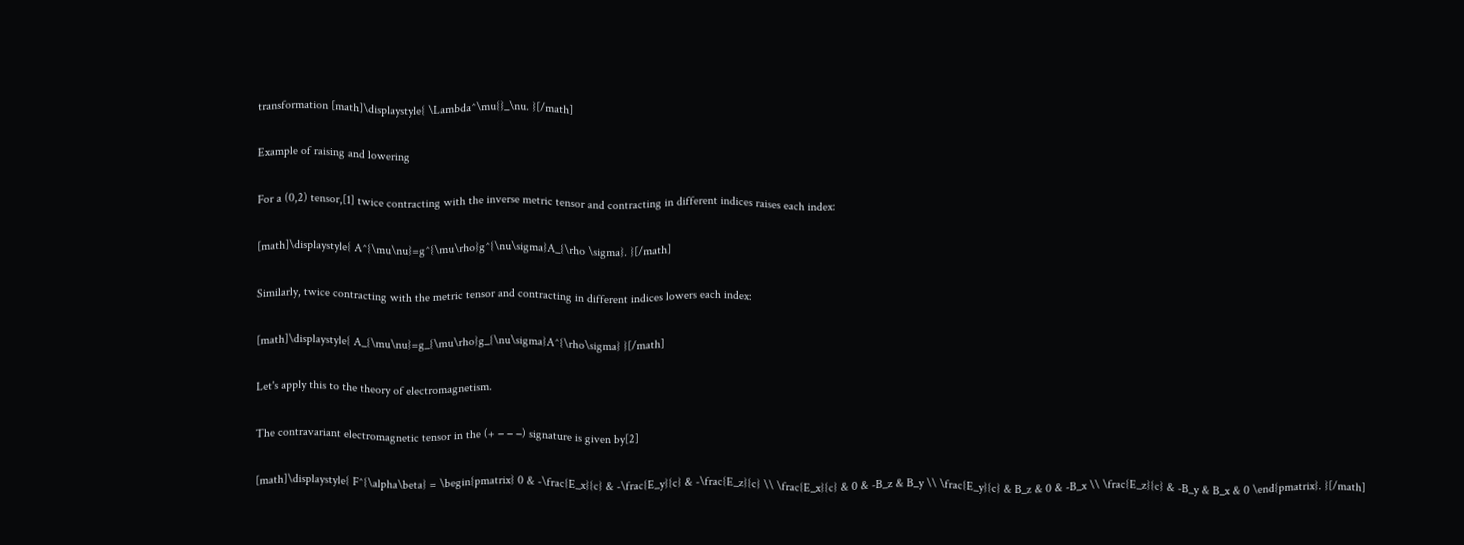transformation [math]\displaystyle{ \Lambda^\mu{}_\nu. }[/math]

Example of raising and lowering

For a (0,2) tensor,[1] twice contracting with the inverse metric tensor and contracting in different indices raises each index:

[math]\displaystyle{ A^{\mu\nu}=g^{\mu\rho}g^{\nu\sigma}A_{\rho \sigma}. }[/math]

Similarly, twice contracting with the metric tensor and contracting in different indices lowers each index:

[math]\displaystyle{ A_{\mu\nu}=g_{\mu\rho}g_{\nu\sigma}A^{\rho\sigma} }[/math]

Let's apply this to the theory of electromagnetism.

The contravariant electromagnetic tensor in the (+ − − −) signature is given by[2]

[math]\displaystyle{ F^{\alpha\beta} = \begin{pmatrix} 0 & -\frac{E_x}{c} & -\frac{E_y}{c} & -\frac{E_z}{c} \\ \frac{E_x}{c} & 0 & -B_z & B_y \\ \frac{E_y}{c} & B_z & 0 & -B_x \\ \frac{E_z}{c} & -B_y & B_x & 0 \end{pmatrix}. }[/math]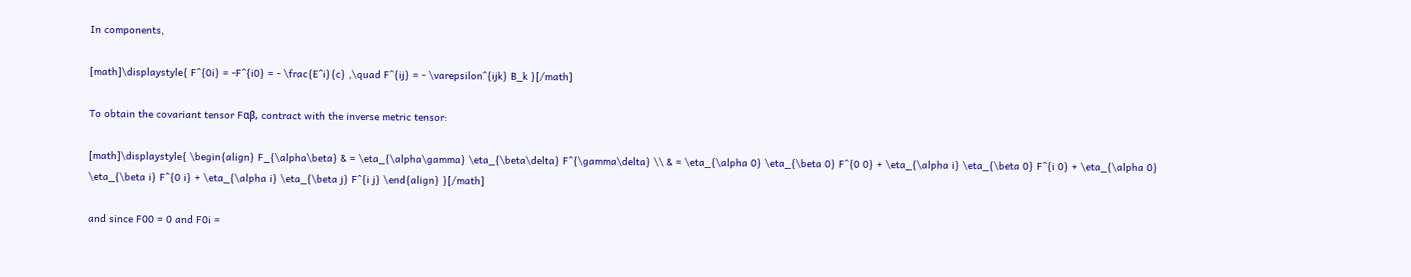In components,

[math]\displaystyle{ F^{0i} = -F^{i0} = - \frac{E^i}{c} ,\quad F^{ij} = - \varepsilon^{ijk} B_k }[/math]

To obtain the covariant tensor Fαβ, contract with the inverse metric tensor:

[math]\displaystyle{ \begin{align} F_{\alpha\beta} & = \eta_{\alpha\gamma} \eta_{\beta\delta} F^{\gamma\delta} \\ & = \eta_{\alpha 0} \eta_{\beta 0} F^{0 0} + \eta_{\alpha i} \eta_{\beta 0} F^{i 0} + \eta_{\alpha 0} \eta_{\beta i} F^{0 i} + \eta_{\alpha i} \eta_{\beta j} F^{i j} \end{align} }[/math]

and since F00 = 0 and F0i =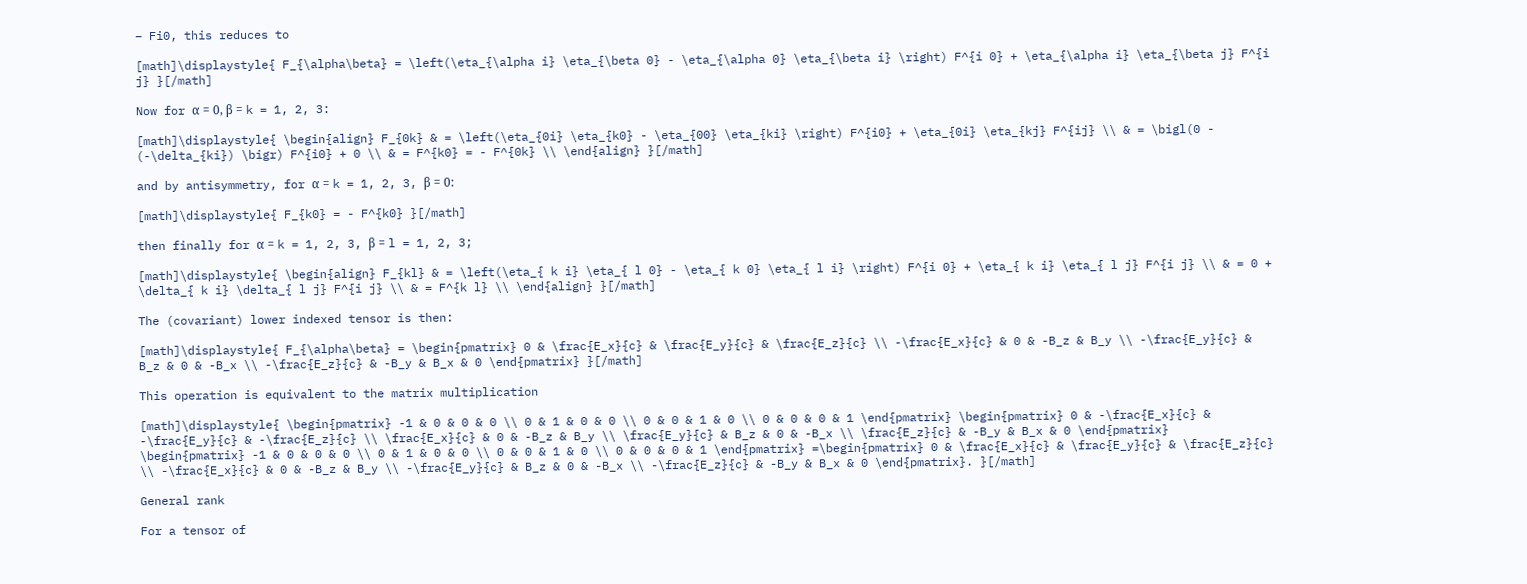− Fi0, this reduces to

[math]\displaystyle{ F_{\alpha\beta} = \left(\eta_{\alpha i} \eta_{\beta 0} - \eta_{\alpha 0} \eta_{\beta i} \right) F^{i 0} + \eta_{\alpha i} \eta_{\beta j} F^{i j} }[/math]

Now for α = 0, β = k = 1, 2, 3:

[math]\displaystyle{ \begin{align} F_{0k} & = \left(\eta_{0i} \eta_{k0} - \eta_{00} \eta_{ki} \right) F^{i0} + \eta_{0i} \eta_{kj} F^{ij} \\ & = \bigl(0 - (-\delta_{ki}) \bigr) F^{i0} + 0 \\ & = F^{k0} = - F^{0k} \\ \end{align} }[/math]

and by antisymmetry, for α = k = 1, 2, 3, β = 0:

[math]\displaystyle{ F_{k0} = - F^{k0} }[/math]

then finally for α = k = 1, 2, 3, β = l = 1, 2, 3;

[math]\displaystyle{ \begin{align} F_{kl} & = \left(\eta_{ k i} \eta_{ l 0} - \eta_{ k 0} \eta_{ l i} \right) F^{i 0} + \eta_{ k i} \eta_{ l j} F^{i j} \\ & = 0 + \delta_{ k i} \delta_{ l j} F^{i j} \\ & = F^{k l} \\ \end{align} }[/math]

The (covariant) lower indexed tensor is then:

[math]\displaystyle{ F_{\alpha\beta} = \begin{pmatrix} 0 & \frac{E_x}{c} & \frac{E_y}{c} & \frac{E_z}{c} \\ -\frac{E_x}{c} & 0 & -B_z & B_y \\ -\frac{E_y}{c} & B_z & 0 & -B_x \\ -\frac{E_z}{c} & -B_y & B_x & 0 \end{pmatrix} }[/math]

This operation is equivalent to the matrix multiplication

[math]\displaystyle{ \begin{pmatrix} -1 & 0 & 0 & 0 \\ 0 & 1 & 0 & 0 \\ 0 & 0 & 1 & 0 \\ 0 & 0 & 0 & 1 \end{pmatrix} \begin{pmatrix} 0 & -\frac{E_x}{c} & -\frac{E_y}{c} & -\frac{E_z}{c} \\ \frac{E_x}{c} & 0 & -B_z & B_y \\ \frac{E_y}{c} & B_z & 0 & -B_x \\ \frac{E_z}{c} & -B_y & B_x & 0 \end{pmatrix} \begin{pmatrix} -1 & 0 & 0 & 0 \\ 0 & 1 & 0 & 0 \\ 0 & 0 & 1 & 0 \\ 0 & 0 & 0 & 1 \end{pmatrix} =\begin{pmatrix} 0 & \frac{E_x}{c} & \frac{E_y}{c} & \frac{E_z}{c} \\ -\frac{E_x}{c} & 0 & -B_z & B_y \\ -\frac{E_y}{c} & B_z & 0 & -B_x \\ -\frac{E_z}{c} & -B_y & B_x & 0 \end{pmatrix}. }[/math]

General rank

For a tensor of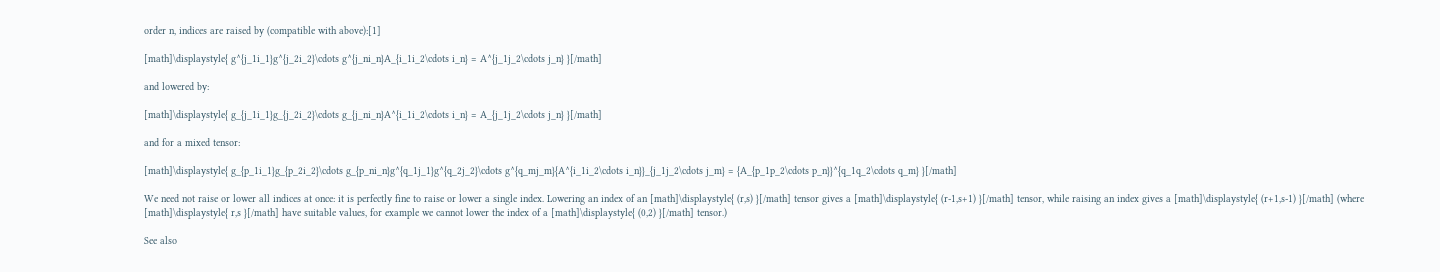order n, indices are raised by (compatible with above):[1]

[math]\displaystyle{ g^{j_1i_1}g^{j_2i_2}\cdots g^{j_ni_n}A_{i_1i_2\cdots i_n} = A^{j_1j_2\cdots j_n} }[/math]

and lowered by:

[math]\displaystyle{ g_{j_1i_1}g_{j_2i_2}\cdots g_{j_ni_n}A^{i_1i_2\cdots i_n} = A_{j_1j_2\cdots j_n} }[/math]

and for a mixed tensor:

[math]\displaystyle{ g_{p_1i_1}g_{p_2i_2}\cdots g_{p_ni_n}g^{q_1j_1}g^{q_2j_2}\cdots g^{q_mj_m}{A^{i_1i_2\cdots i_n}}_{j_1j_2\cdots j_m} = {A_{p_1p_2\cdots p_n}}^{q_1q_2\cdots q_m} }[/math]

We need not raise or lower all indices at once: it is perfectly fine to raise or lower a single index. Lowering an index of an [math]\displaystyle{ (r,s) }[/math] tensor gives a [math]\displaystyle{ (r-1,s+1) }[/math] tensor, while raising an index gives a [math]\displaystyle{ (r+1,s-1) }[/math] (where [math]\displaystyle{ r,s }[/math] have suitable values, for example we cannot lower the index of a [math]\displaystyle{ (0,2) }[/math] tensor.)

See also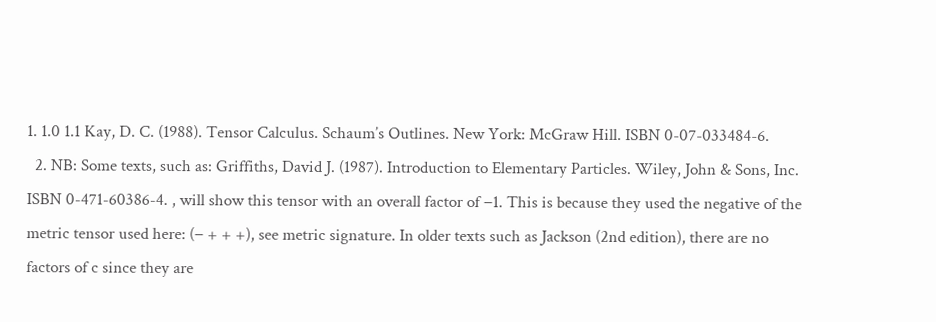1. 1.0 1.1 Kay, D. C. (1988). Tensor Calculus. Schaum’s Outlines. New York: McGraw Hill. ISBN 0-07-033484-6.
  2. NB: Some texts, such as: Griffiths, David J. (1987). Introduction to Elementary Particles. Wiley, John & Sons, Inc. ISBN 0-471-60386-4. , will show this tensor with an overall factor of −1. This is because they used the negative of the metric tensor used here: (− + + +), see metric signature. In older texts such as Jackson (2nd edition), there are no factors of c since they are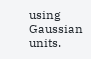using Gaussian units.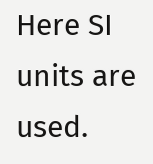Here SI units are used.